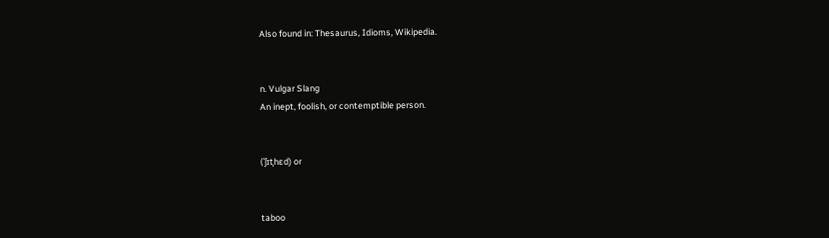Also found in: Thesaurus, Idioms, Wikipedia.


n. Vulgar Slang
An inept, foolish, or contemptible person.


(ˈʃɪtˌhɛd) or


taboo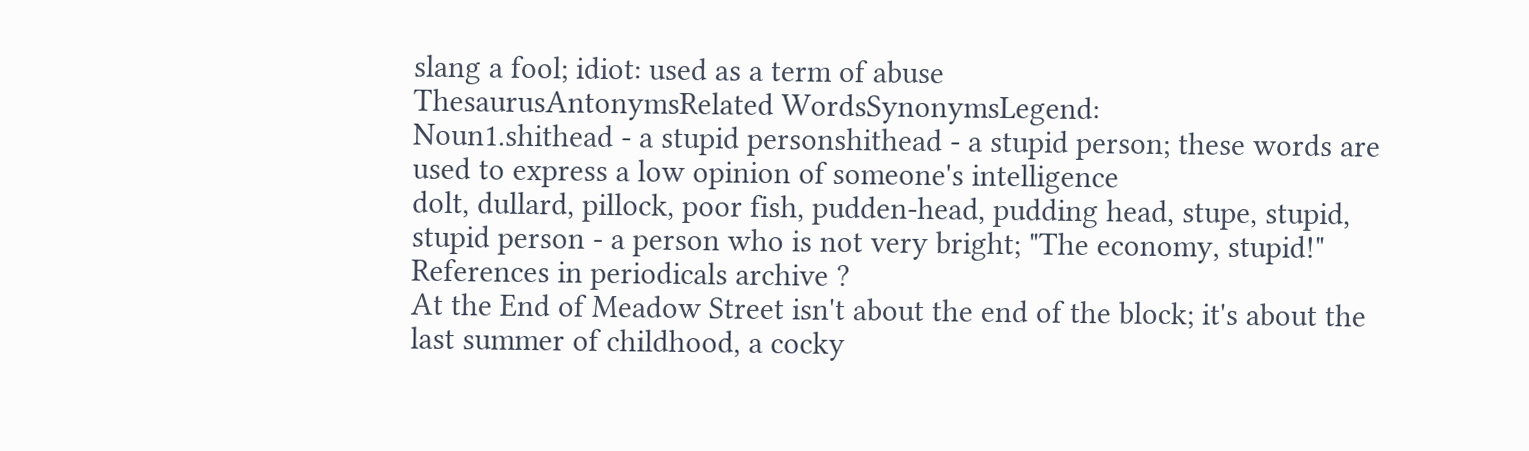slang a fool; idiot: used as a term of abuse
ThesaurusAntonymsRelated WordsSynonymsLegend:
Noun1.shithead - a stupid personshithead - a stupid person; these words are used to express a low opinion of someone's intelligence
dolt, dullard, pillock, poor fish, pudden-head, pudding head, stupe, stupid, stupid person - a person who is not very bright; "The economy, stupid!"
References in periodicals archive ?
At the End of Meadow Street isn't about the end of the block; it's about the last summer of childhood, a cocky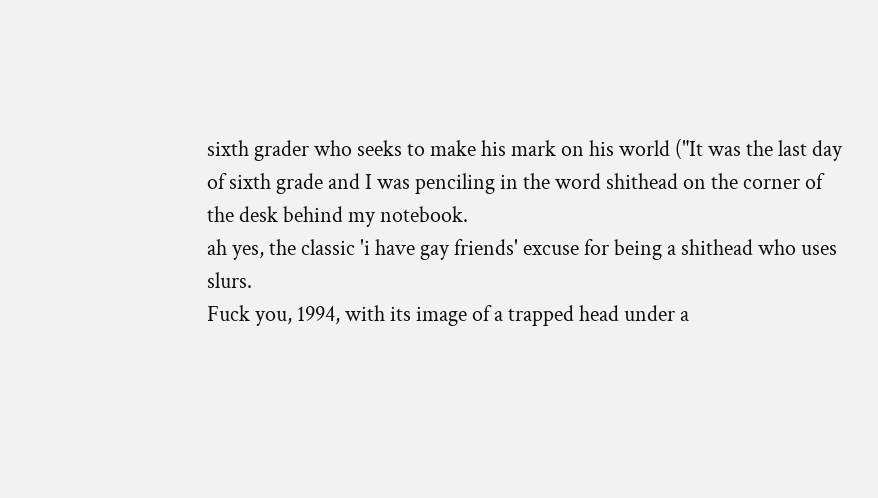sixth grader who seeks to make his mark on his world ("It was the last day of sixth grade and I was penciling in the word shithead on the corner of the desk behind my notebook.
ah yes, the classic 'i have gay friends' excuse for being a shithead who uses slurs.
Fuck you, 1994, with its image of a trapped head under a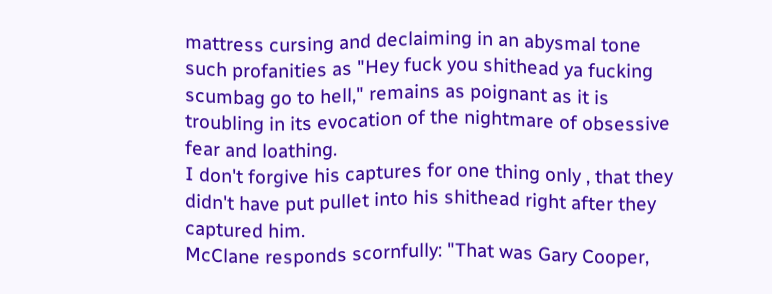mattress cursing and declaiming in an abysmal tone such profanities as "Hey fuck you shithead ya fucking scumbag go to hell," remains as poignant as it is troubling in its evocation of the nightmare of obsessive fear and loathing.
I don't forgive his captures for one thing only , that they didn't have put pullet into his shithead right after they captured him.
McClane responds scornfully: "That was Gary Cooper,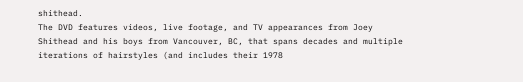shithead.
The DVD features videos, live footage, and TV appearances from Joey Shithead and his boys from Vancouver, BC, that spans decades and multiple iterations of hairstyles (and includes their 1978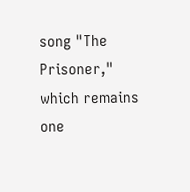song "The Prisoner," which remains one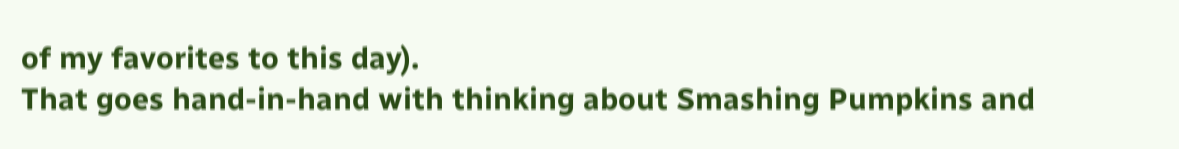of my favorites to this day).
That goes hand-in-hand with thinking about Smashing Pumpkins and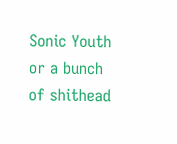Sonic Youth or a bunch of shithead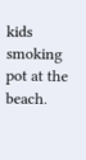kids smoking pot at the beach.